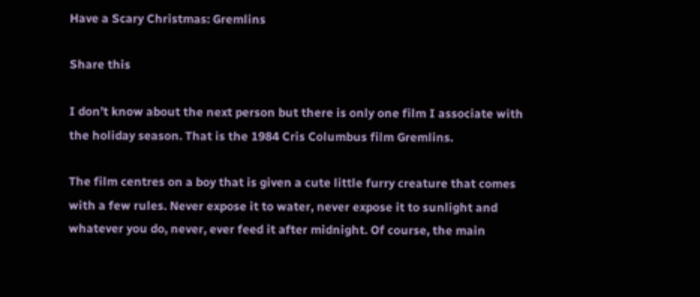Have a Scary Christmas: Gremlins

Share this

I don’t know about the next person but there is only one film I associate with the holiday season. That is the 1984 Cris Columbus film Gremlins.

The film centres on a boy that is given a cute little furry creature that comes with a few rules. Never expose it to water, never expose it to sunlight and whatever you do, never, ever feed it after midnight. Of course, the main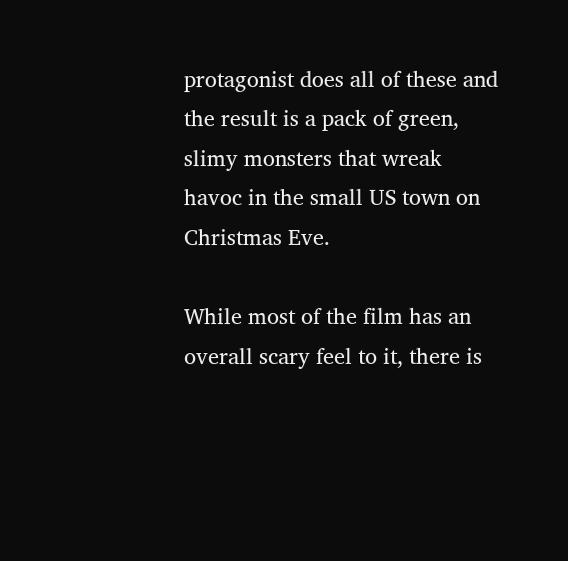protagonist does all of these and the result is a pack of green, slimy monsters that wreak havoc in the small US town on Christmas Eve.

While most of the film has an overall scary feel to it, there is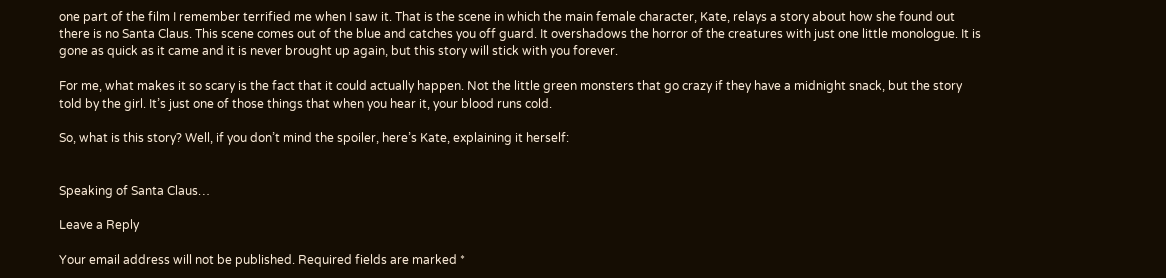one part of the film I remember terrified me when I saw it. That is the scene in which the main female character, Kate, relays a story about how she found out there is no Santa Claus. This scene comes out of the blue and catches you off guard. It overshadows the horror of the creatures with just one little monologue. It is gone as quick as it came and it is never brought up again, but this story will stick with you forever.

For me, what makes it so scary is the fact that it could actually happen. Not the little green monsters that go crazy if they have a midnight snack, but the story told by the girl. It’s just one of those things that when you hear it, your blood runs cold.

So, what is this story? Well, if you don’t mind the spoiler, here’s Kate, explaining it herself:


Speaking of Santa Claus…

Leave a Reply

Your email address will not be published. Required fields are marked *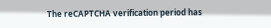The reCAPTCHA verification period has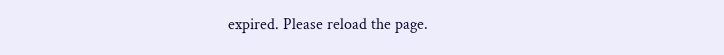expired. Please reload the page.